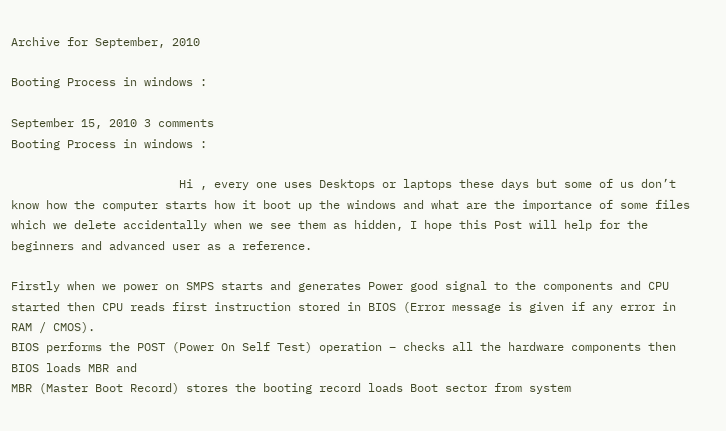Archive for September, 2010

Booting Process in windows :

September 15, 2010 3 comments
Booting Process in windows :

                        Hi , every one uses Desktops or laptops these days but some of us don’t know how the computer starts how it boot up the windows and what are the importance of some files which we delete accidentally when we see them as hidden, I hope this Post will help for the beginners and advanced user as a reference.

Firstly when we power on SMPS starts and generates Power good signal to the components and CPU started then CPU reads first instruction stored in BIOS (Error message is given if any error in RAM / CMOS).
BIOS performs the POST (Power On Self Test) operation – checks all the hardware components then
BIOS loads MBR and
MBR (Master Boot Record) stores the booting record loads Boot sector from system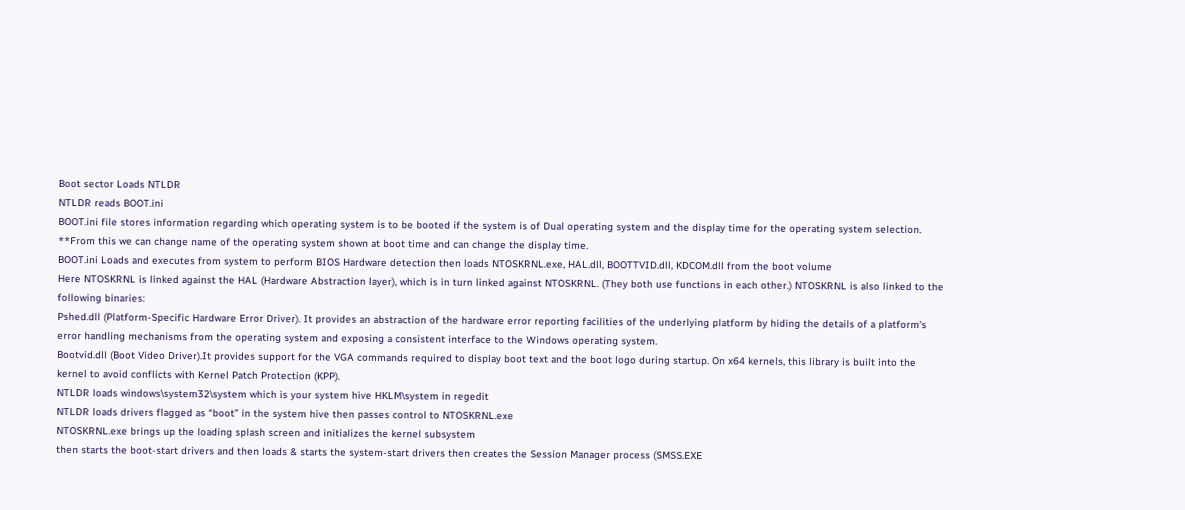Boot sector Loads NTLDR
NTLDR reads BOOT.ini
BOOT.ini file stores information regarding which operating system is to be booted if the system is of Dual operating system and the display time for the operating system selection.
**From this we can change name of the operating system shown at boot time and can change the display time.
BOOT.ini Loads and executes from system to perform BIOS Hardware detection then loads NTOSKRNL.exe, HAL.dll, BOOTTVID.dll, KDCOM.dll from the boot volume
Here NTOSKRNL is linked against the HAL (Hardware Abstraction layer), which is in turn linked against NTOSKRNL. (They both use functions in each other.) NTOSKRNL is also linked to the following binaries:
Pshed.dll (Platform-Specific Hardware Error Driver). It provides an abstraction of the hardware error reporting facilities of the underlying platform by hiding the details of a platform’s error handling mechanisms from the operating system and exposing a consistent interface to the Windows operating system.
Bootvid.dll (Boot Video Driver).It provides support for the VGA commands required to display boot text and the boot logo during startup. On x64 kernels, this library is built into the kernel to avoid conflicts with Kernel Patch Protection (KPP).
NTLDR loads windows\system32\system which is your system hive HKLM\system in regedit
NTLDR loads drivers flagged as “boot” in the system hive then passes control to NTOSKRNL.exe
NTOSKRNL.exe brings up the loading splash screen and initializes the kernel subsystem
then starts the boot-start drivers and then loads & starts the system-start drivers then creates the Session Manager process (SMSS.EXE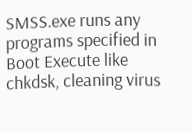SMSS.exe runs any programs specified in Boot Execute like chkdsk, cleaning virus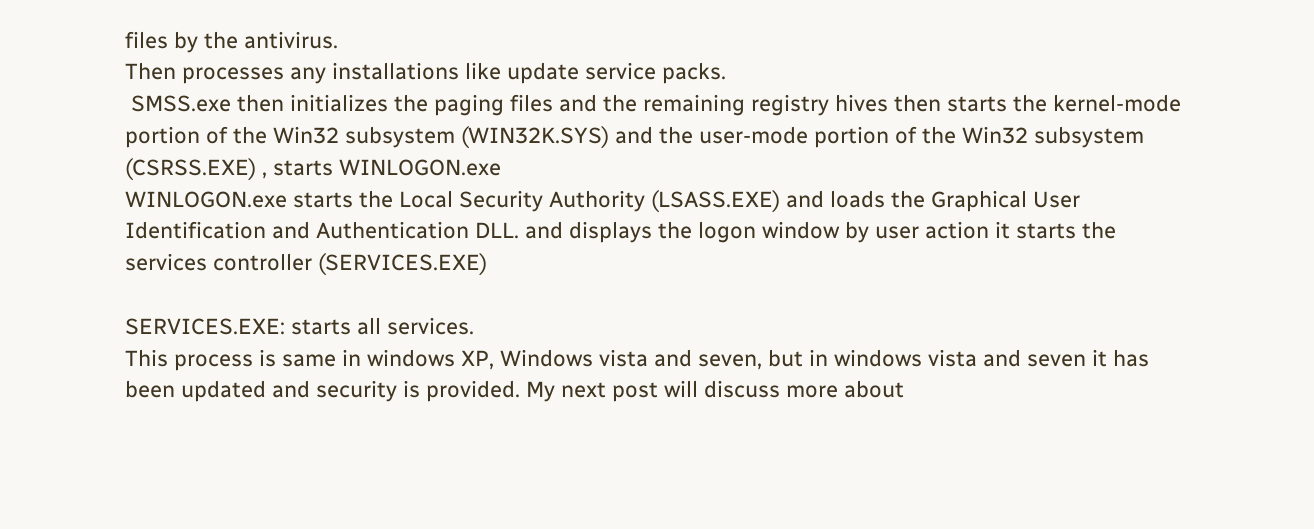files by the antivirus.
Then processes any installations like update service packs.
 SMSS.exe then initializes the paging files and the remaining registry hives then starts the kernel-mode portion of the Win32 subsystem (WIN32K.SYS) and the user-mode portion of the Win32 subsystem (CSRSS.EXE) , starts WINLOGON.exe
WINLOGON.exe starts the Local Security Authority (LSASS.EXE) and loads the Graphical User Identification and Authentication DLL. and displays the logon window by user action it starts the services controller (SERVICES.EXE)

SERVICES.EXE: starts all services.
This process is same in windows XP, Windows vista and seven, but in windows vista and seven it has been updated and security is provided. My next post will discuss more about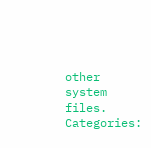other system files.
Categories: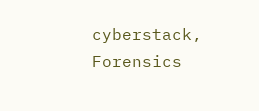cyberstack, Forensics